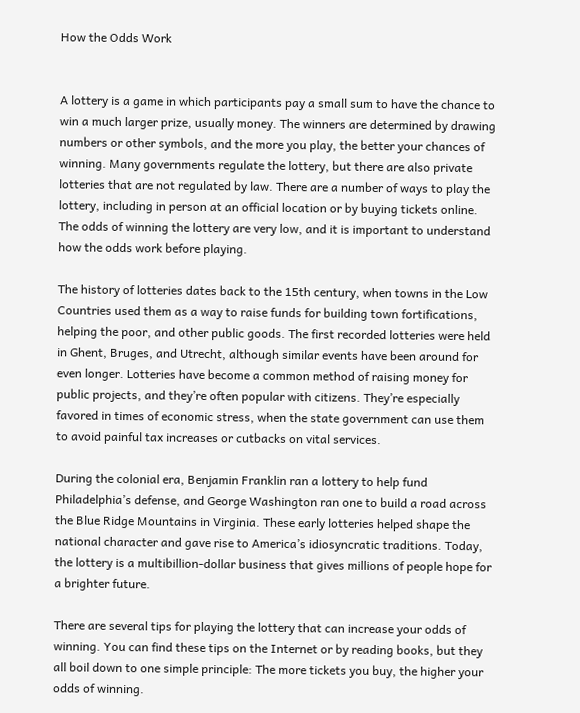How the Odds Work


A lottery is a game in which participants pay a small sum to have the chance to win a much larger prize, usually money. The winners are determined by drawing numbers or other symbols, and the more you play, the better your chances of winning. Many governments regulate the lottery, but there are also private lotteries that are not regulated by law. There are a number of ways to play the lottery, including in person at an official location or by buying tickets online. The odds of winning the lottery are very low, and it is important to understand how the odds work before playing.

The history of lotteries dates back to the 15th century, when towns in the Low Countries used them as a way to raise funds for building town fortifications, helping the poor, and other public goods. The first recorded lotteries were held in Ghent, Bruges, and Utrecht, although similar events have been around for even longer. Lotteries have become a common method of raising money for public projects, and they’re often popular with citizens. They’re especially favored in times of economic stress, when the state government can use them to avoid painful tax increases or cutbacks on vital services.

During the colonial era, Benjamin Franklin ran a lottery to help fund Philadelphia’s defense, and George Washington ran one to build a road across the Blue Ridge Mountains in Virginia. These early lotteries helped shape the national character and gave rise to America’s idiosyncratic traditions. Today, the lottery is a multibillion-dollar business that gives millions of people hope for a brighter future.

There are several tips for playing the lottery that can increase your odds of winning. You can find these tips on the Internet or by reading books, but they all boil down to one simple principle: The more tickets you buy, the higher your odds of winning.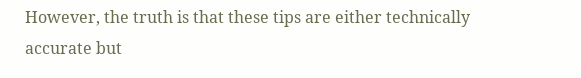However, the truth is that these tips are either technically accurate but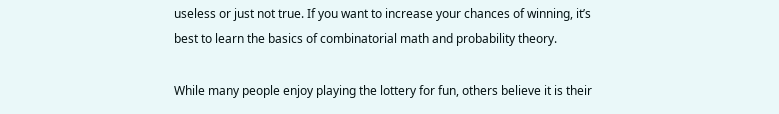useless or just not true. If you want to increase your chances of winning, it’s best to learn the basics of combinatorial math and probability theory.

While many people enjoy playing the lottery for fun, others believe it is their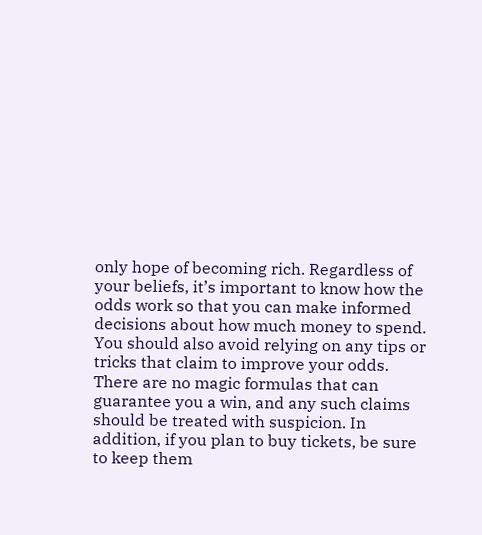only hope of becoming rich. Regardless of your beliefs, it’s important to know how the odds work so that you can make informed decisions about how much money to spend. You should also avoid relying on any tips or tricks that claim to improve your odds. There are no magic formulas that can guarantee you a win, and any such claims should be treated with suspicion. In addition, if you plan to buy tickets, be sure to keep them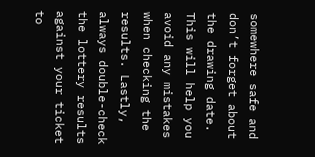somewhere safe and don’t forget about the drawing date. This will help you avoid any mistakes when checking the results. Lastly, always double-check the lottery results against your ticket to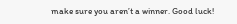make sure you aren’t a winner. Good luck!